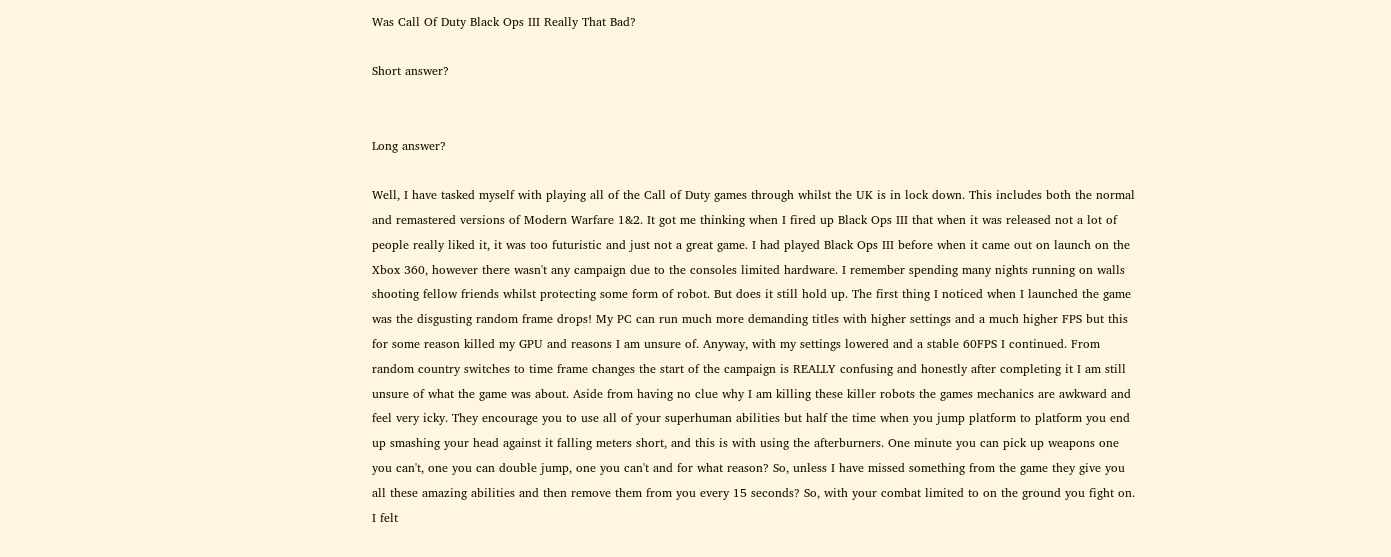Was Call Of Duty Black Ops III Really That Bad?

Short answer?


Long answer?

Well, I have tasked myself with playing all of the Call of Duty games through whilst the UK is in lock down. This includes both the normal and remastered versions of Modern Warfare 1&2. It got me thinking when I fired up Black Ops III that when it was released not a lot of people really liked it, it was too futuristic and just not a great game. I had played Black Ops III before when it came out on launch on the Xbox 360, however there wasn't any campaign due to the consoles limited hardware. I remember spending many nights running on walls shooting fellow friends whilst protecting some form of robot. But does it still hold up. The first thing I noticed when I launched the game was the disgusting random frame drops! My PC can run much more demanding titles with higher settings and a much higher FPS but this for some reason killed my GPU and reasons I am unsure of. Anyway, with my settings lowered and a stable 60FPS I continued. From random country switches to time frame changes the start of the campaign is REALLY confusing and honestly after completing it I am still unsure of what the game was about. Aside from having no clue why I am killing these killer robots the games mechanics are awkward and feel very icky. They encourage you to use all of your superhuman abilities but half the time when you jump platform to platform you end up smashing your head against it falling meters short, and this is with using the afterburners. One minute you can pick up weapons one you can't, one you can double jump, one you can't and for what reason? So, unless I have missed something from the game they give you all these amazing abilities and then remove them from you every 15 seconds? So, with your combat limited to on the ground you fight on. I felt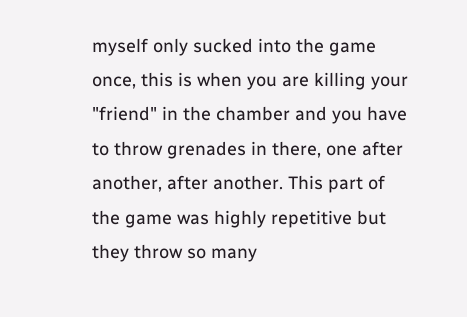myself only sucked into the game once, this is when you are killing your "friend" in the chamber and you have to throw grenades in there, one after another, after another. This part of the game was highly repetitive but they throw so many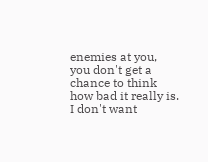enemies at you, you don't get a chance to think how bad it really is. I don't want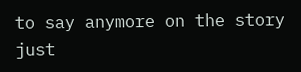to say anymore on the story just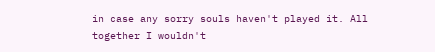in case any sorry souls haven't played it. All together I wouldn't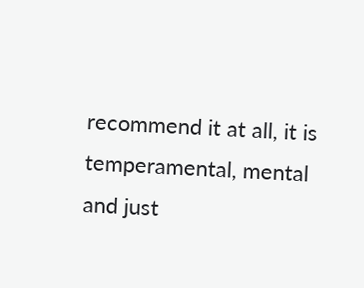recommend it at all, it is temperamental, mental and just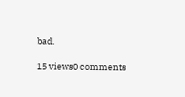bad.

15 views0 comments